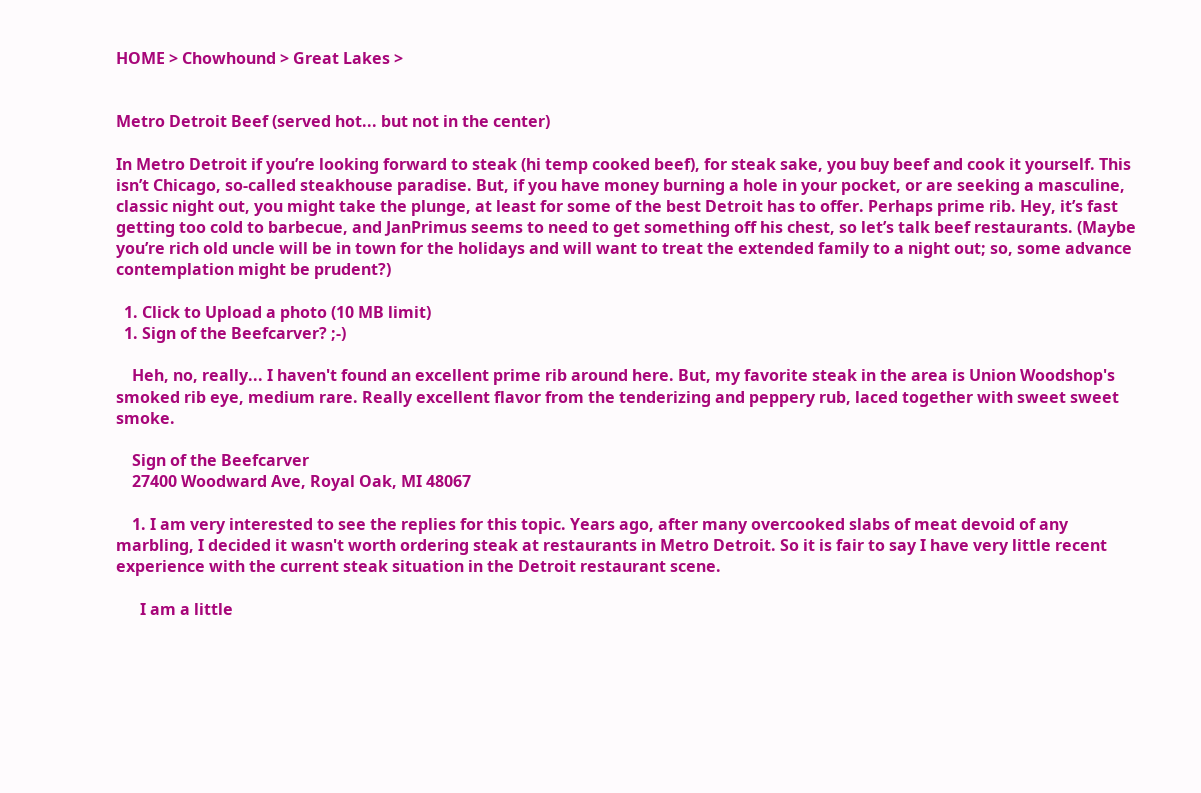HOME > Chowhound > Great Lakes >


Metro Detroit Beef (served hot... but not in the center)

In Metro Detroit if you’re looking forward to steak (hi temp cooked beef), for steak sake, you buy beef and cook it yourself. This isn’t Chicago, so-called steakhouse paradise. But, if you have money burning a hole in your pocket, or are seeking a masculine, classic night out, you might take the plunge, at least for some of the best Detroit has to offer. Perhaps prime rib. Hey, it’s fast getting too cold to barbecue, and JanPrimus seems to need to get something off his chest, so let’s talk beef restaurants. (Maybe you’re rich old uncle will be in town for the holidays and will want to treat the extended family to a night out; so, some advance contemplation might be prudent?)

  1. Click to Upload a photo (10 MB limit)
  1. Sign of the Beefcarver? ;-)

    Heh, no, really... I haven't found an excellent prime rib around here. But, my favorite steak in the area is Union Woodshop's smoked rib eye, medium rare. Really excellent flavor from the tenderizing and peppery rub, laced together with sweet sweet smoke.

    Sign of the Beefcarver
    27400 Woodward Ave, Royal Oak, MI 48067

    1. I am very interested to see the replies for this topic. Years ago, after many overcooked slabs of meat devoid of any marbling, I decided it wasn't worth ordering steak at restaurants in Metro Detroit. So it is fair to say I have very little recent experience with the current steak situation in the Detroit restaurant scene.

      I am a little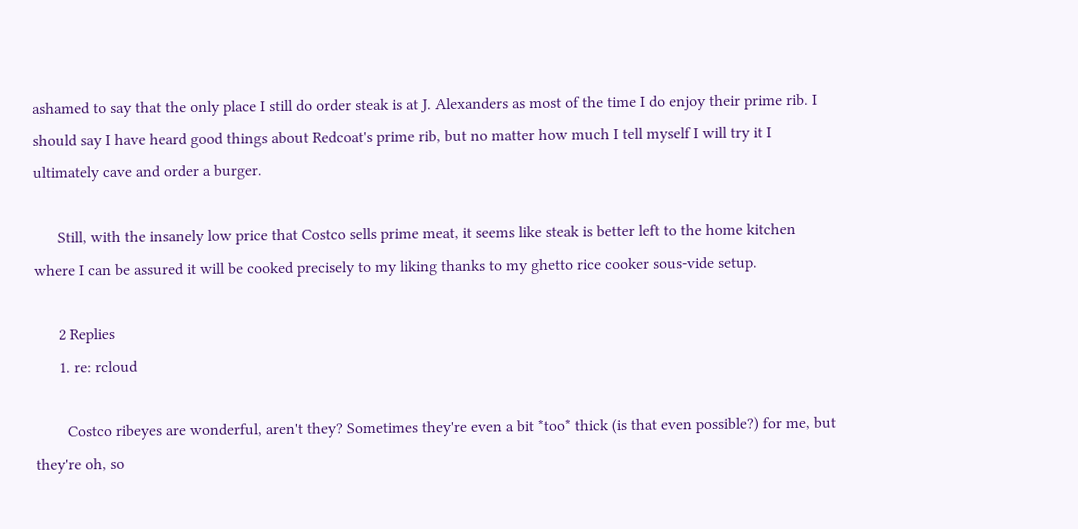ashamed to say that the only place I still do order steak is at J. Alexanders as most of the time I do enjoy their prime rib. I should say I have heard good things about Redcoat's prime rib, but no matter how much I tell myself I will try it I ultimately cave and order a burger.

      Still, with the insanely low price that Costco sells prime meat, it seems like steak is better left to the home kitchen where I can be assured it will be cooked precisely to my liking thanks to my ghetto rice cooker sous-vide setup.

      2 Replies
      1. re: rcloud

        Costco ribeyes are wonderful, aren't they? Sometimes they're even a bit *too* thick (is that even possible?) for me, but they're oh, so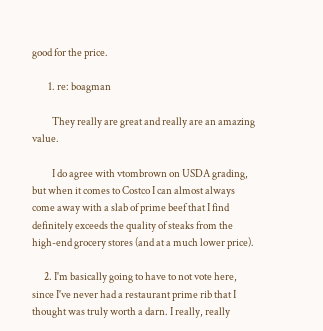good for the price.

        1. re: boagman

          They really are great and really are an amazing value.

          I do agree with vtombrown on USDA grading, but when it comes to Costco I can almost always come away with a slab of prime beef that I find definitely exceeds the quality of steaks from the high-end grocery stores (and at a much lower price).

      2. I'm basically going to have to not vote here, since I've never had a restaurant prime rib that I thought was truly worth a darn. I really, really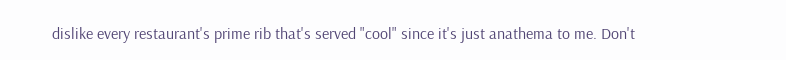dislike every restaurant's prime rib that's served "cool" since it's just anathema to me. Don't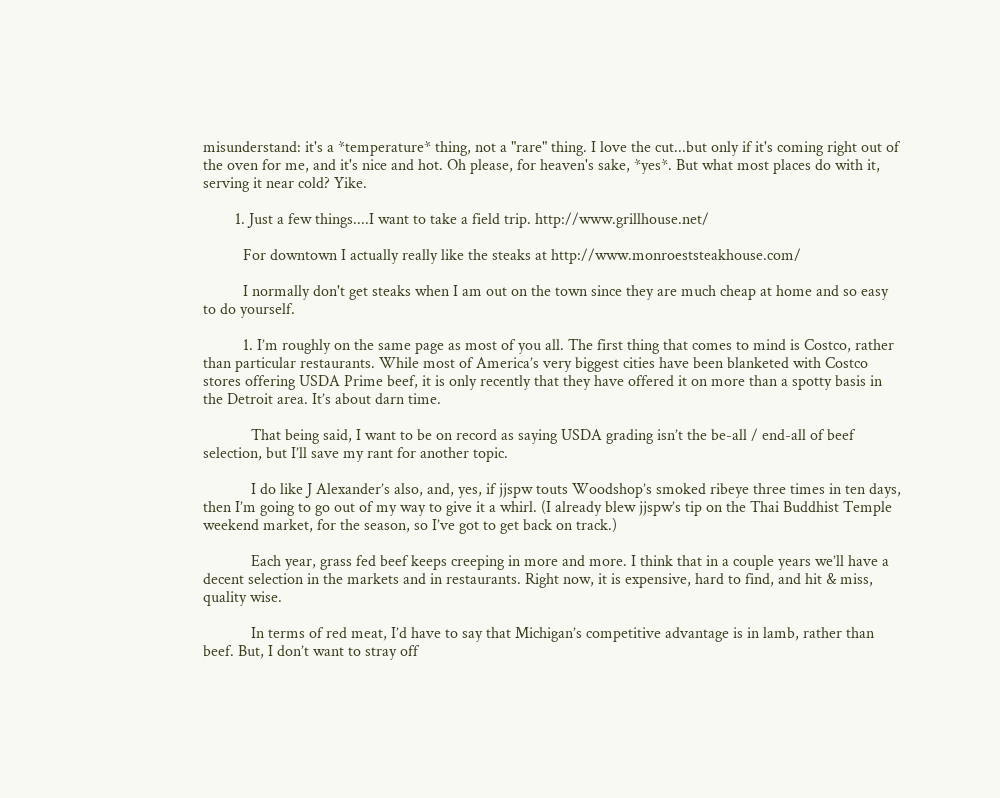misunderstand: it's a *temperature* thing, not a "rare" thing. I love the cut...but only if it's coming right out of the oven for me, and it's nice and hot. Oh please, for heaven's sake, *yes*. But what most places do with it, serving it near cold? Yike.

        1. Just a few things....I want to take a field trip. http://www.grillhouse.net/

          For downtown I actually really like the steaks at http://www.monroeststeakhouse.com/

          I normally don't get steaks when I am out on the town since they are much cheap at home and so easy to do yourself.

          1. I’m roughly on the same page as most of you all. The first thing that comes to mind is Costco, rather than particular restaurants. While most of America’s very biggest cities have been blanketed with Costco stores offering USDA Prime beef, it is only recently that they have offered it on more than a spotty basis in the Detroit area. It’s about darn time.

            That being said, I want to be on record as saying USDA grading isn’t the be-all / end-all of beef selection, but I’ll save my rant for another topic.

            I do like J Alexander’s also, and, yes, if jjspw touts Woodshop’s smoked ribeye three times in ten days, then I’m going to go out of my way to give it a whirl. (I already blew jjspw’s tip on the Thai Buddhist Temple weekend market, for the season, so I’ve got to get back on track.)

            Each year, grass fed beef keeps creeping in more and more. I think that in a couple years we’ll have a decent selection in the markets and in restaurants. Right now, it is expensive, hard to find, and hit & miss, quality wise.

            In terms of red meat, I’d have to say that Michigan’s competitive advantage is in lamb, rather than beef. But, I don’t want to stray off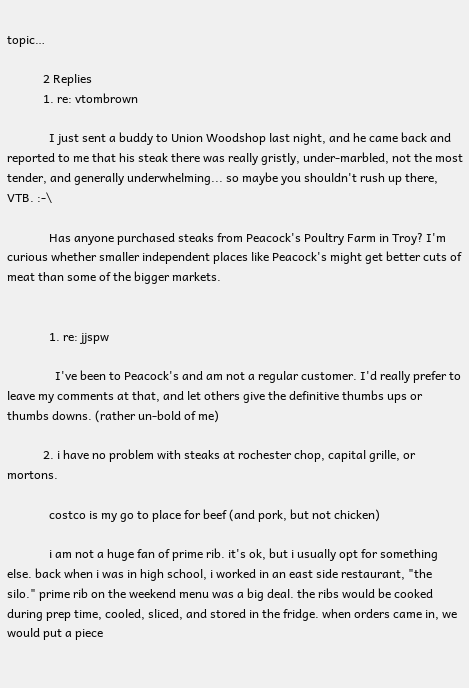topic…

            2 Replies
            1. re: vtombrown

              I just sent a buddy to Union Woodshop last night, and he came back and reported to me that his steak there was really gristly, under-marbled, not the most tender, and generally underwhelming... so maybe you shouldn't rush up there, VTB. :-\

              Has anyone purchased steaks from Peacock's Poultry Farm in Troy? I'm curious whether smaller independent places like Peacock's might get better cuts of meat than some of the bigger markets.


              1. re: jjspw

                I've been to Peacock's and am not a regular customer. I'd really prefer to leave my comments at that, and let others give the definitive thumbs ups or thumbs downs. (rather un-bold of me)

            2. i have no problem with steaks at rochester chop, capital grille, or mortons.

              costco is my go to place for beef (and pork, but not chicken)

              i am not a huge fan of prime rib. it's ok, but i usually opt for something else. back when i was in high school, i worked in an east side restaurant, "the silo." prime rib on the weekend menu was a big deal. the ribs would be cooked during prep time, cooled, sliced, and stored in the fridge. when orders came in, we would put a piece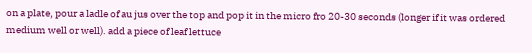on a plate, pour a ladle of au jus over the top and pop it in the micro fro 20-30 seconds (longer if it was ordered medium well or well). add a piece of leaf lettuce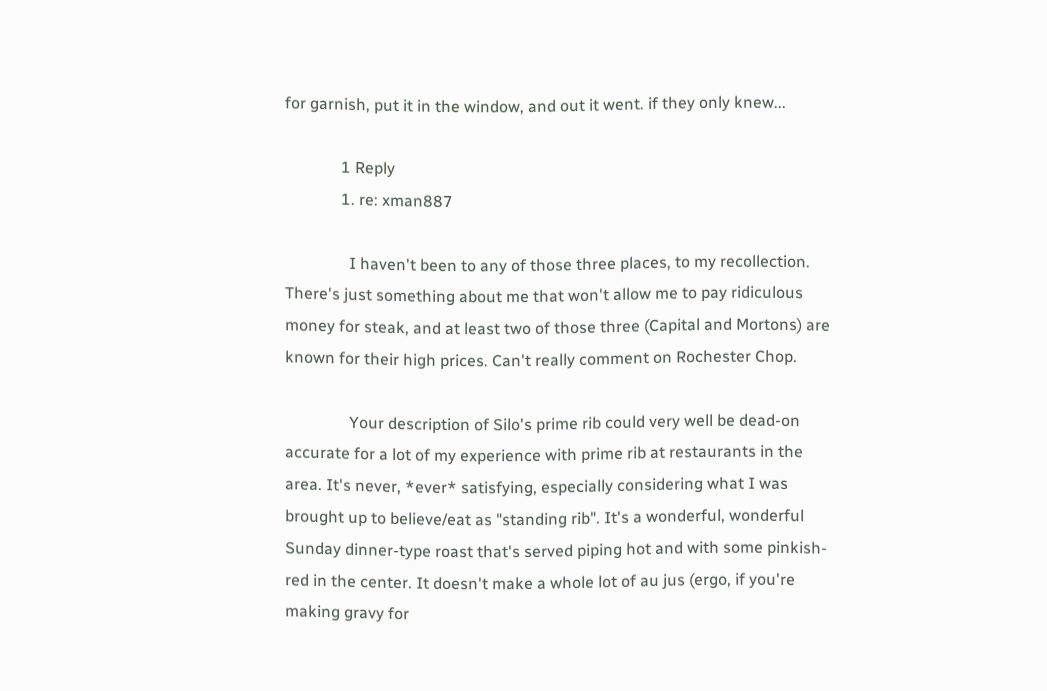for garnish, put it in the window, and out it went. if they only knew...

              1 Reply
              1. re: xman887

                I haven't been to any of those three places, to my recollection. There's just something about me that won't allow me to pay ridiculous money for steak, and at least two of those three (Capital and Mortons) are known for their high prices. Can't really comment on Rochester Chop.

                Your description of Silo's prime rib could very well be dead-on accurate for a lot of my experience with prime rib at restaurants in the area. It's never, *ever* satisfying, especially considering what I was brought up to believe/eat as "standing rib". It's a wonderful, wonderful Sunday dinner-type roast that's served piping hot and with some pinkish-red in the center. It doesn't make a whole lot of au jus (ergo, if you're making gravy for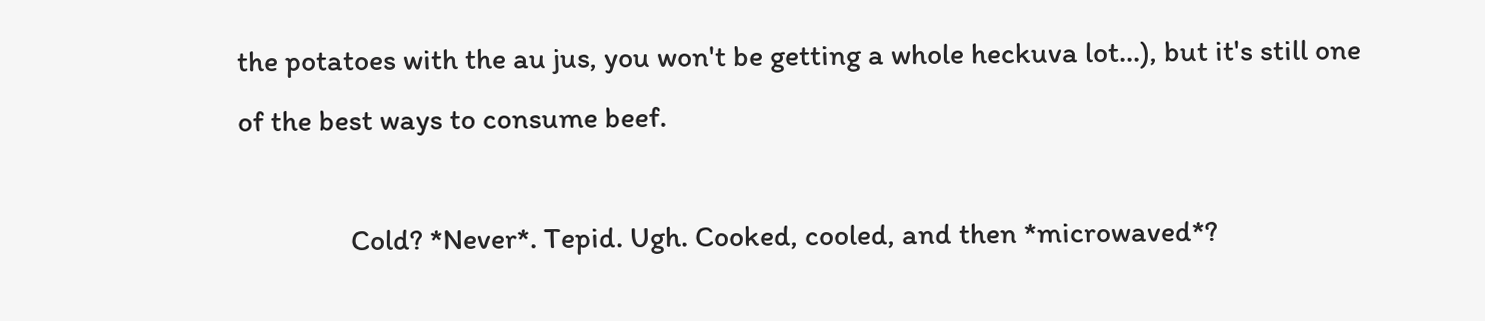the potatoes with the au jus, you won't be getting a whole heckuva lot...), but it's still one of the best ways to consume beef.

                Cold? *Never*. Tepid. Ugh. Cooked, cooled, and then *microwaved*?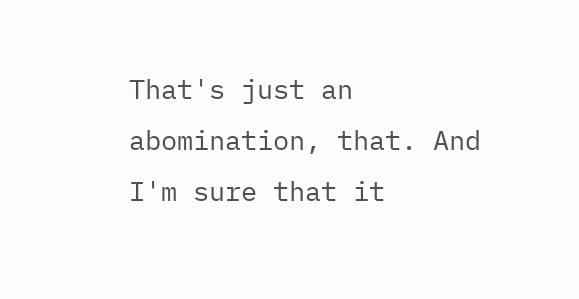That's just an abomination, that. And I'm sure that it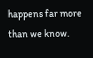happens far more than we know.